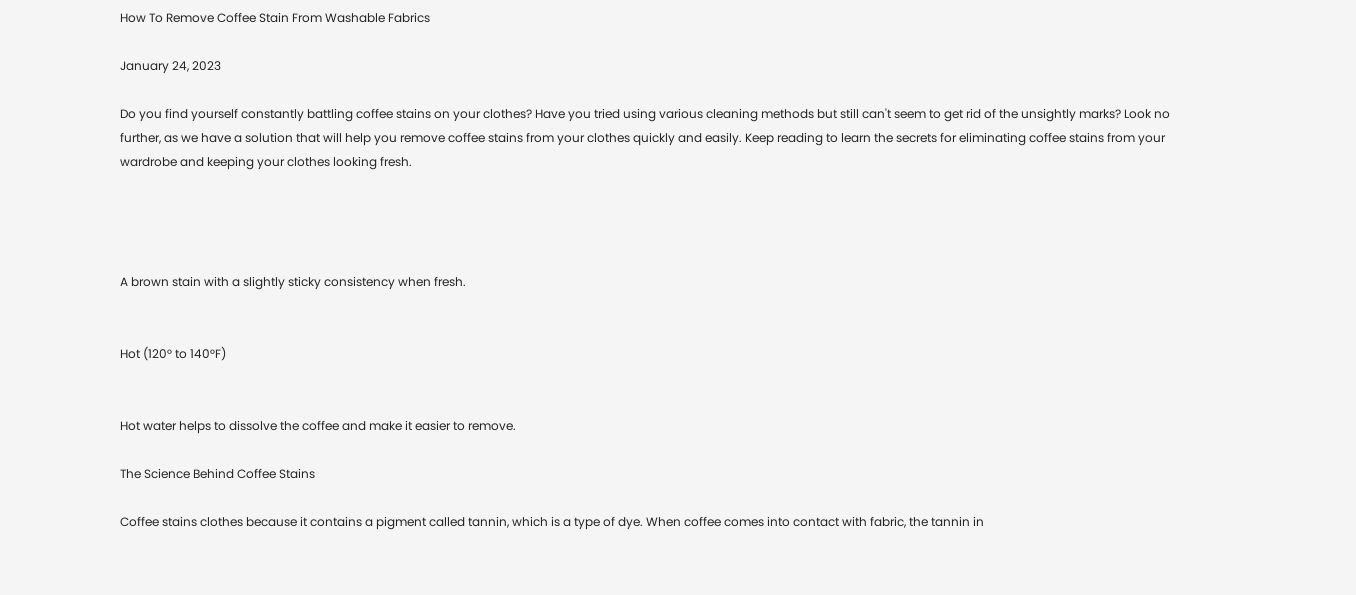How To Remove Coffee Stain From Washable Fabrics

January 24, 2023

Do you find yourself constantly battling coffee stains on your clothes? Have you tried using various cleaning methods but still can't seem to get rid of the unsightly marks? Look no further, as we have a solution that will help you remove coffee stains from your clothes quickly and easily. Keep reading to learn the secrets for eliminating coffee stains from your wardrobe and keeping your clothes looking fresh.




A brown stain with a slightly sticky consistency when fresh.


Hot (120° to 140°F)


Hot water helps to dissolve the coffee and make it easier to remove.

The Science Behind Coffee Stains

Coffee stains clothes because it contains a pigment called tannin, which is a type of dye. When coffee comes into contact with fabric, the tannin in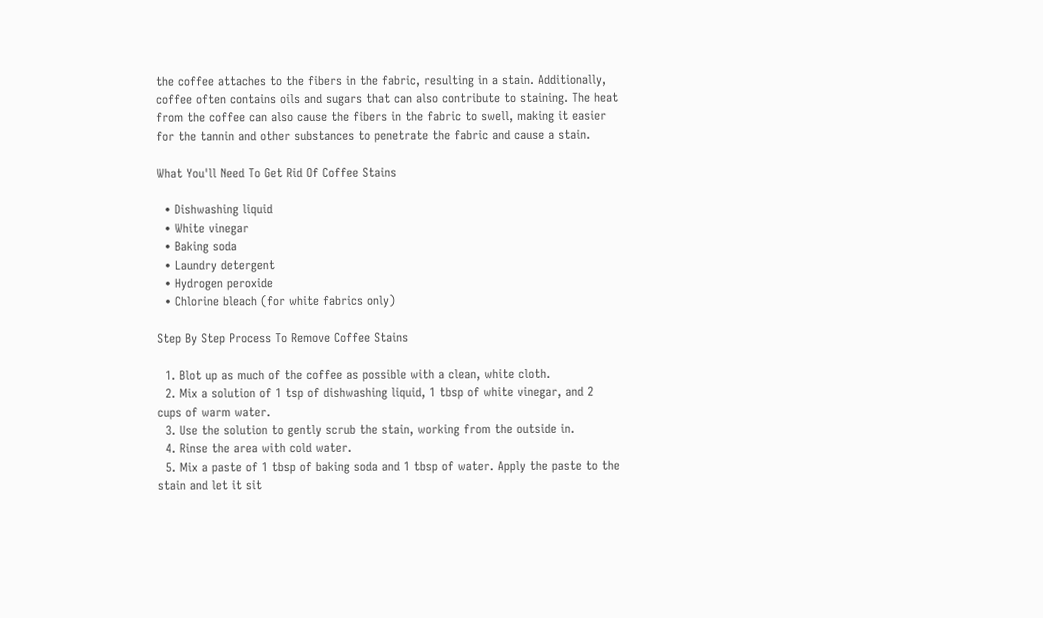the coffee attaches to the fibers in the fabric, resulting in a stain. Additionally, coffee often contains oils and sugars that can also contribute to staining. The heat from the coffee can also cause the fibers in the fabric to swell, making it easier for the tannin and other substances to penetrate the fabric and cause a stain.

What You'll Need To Get Rid Of Coffee Stains

  • Dishwashing liquid
  • White vinegar
  • Baking soda
  • Laundry detergent
  • Hydrogen peroxide
  • Chlorine bleach (for white fabrics only)

Step By Step Process To Remove Coffee Stains

  1. Blot up as much of the coffee as possible with a clean, white cloth.
  2. Mix a solution of 1 tsp of dishwashing liquid, 1 tbsp of white vinegar, and 2 cups of warm water.
  3. Use the solution to gently scrub the stain, working from the outside in.
  4. Rinse the area with cold water.
  5. Mix a paste of 1 tbsp of baking soda and 1 tbsp of water. Apply the paste to the stain and let it sit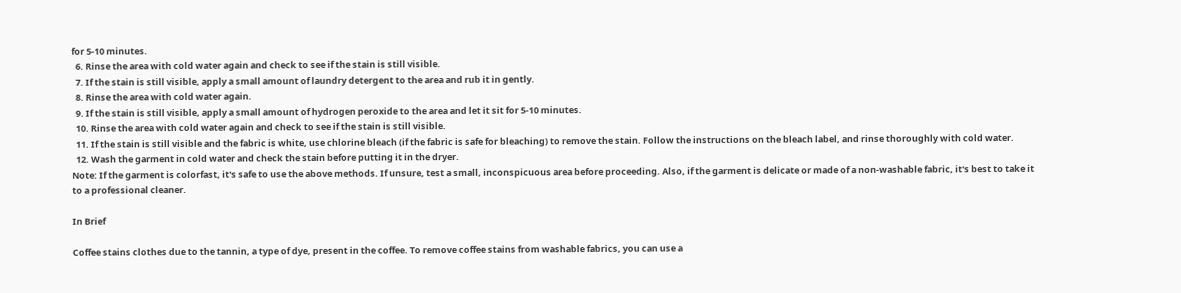for 5-10 minutes.
  6. Rinse the area with cold water again and check to see if the stain is still visible.
  7. If the stain is still visible, apply a small amount of laundry detergent to the area and rub it in gently.
  8. Rinse the area with cold water again.
  9. If the stain is still visible, apply a small amount of hydrogen peroxide to the area and let it sit for 5-10 minutes.
  10. Rinse the area with cold water again and check to see if the stain is still visible.
  11. If the stain is still visible and the fabric is white, use chlorine bleach (if the fabric is safe for bleaching) to remove the stain. Follow the instructions on the bleach label, and rinse thoroughly with cold water.
  12. Wash the garment in cold water and check the stain before putting it in the dryer.
Note: If the garment is colorfast, it's safe to use the above methods. If unsure, test a small, inconspicuous area before proceeding. Also, if the garment is delicate or made of a non-washable fabric, it's best to take it to a professional cleaner.

In Brief

Coffee stains clothes due to the tannin, a type of dye, present in the coffee. To remove coffee stains from washable fabrics, you can use a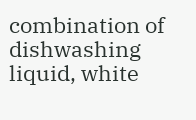combination of dishwashing liquid, white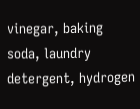vinegar, baking soda, laundry detergent, hydrogen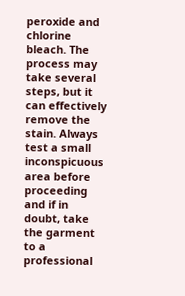peroxide and chlorine bleach. The process may take several steps, but it can effectively remove the stain. Always test a small inconspicuous area before proceeding and if in doubt, take the garment to a professional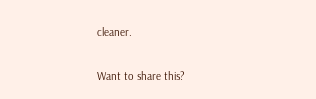cleaner.

Want to share this?